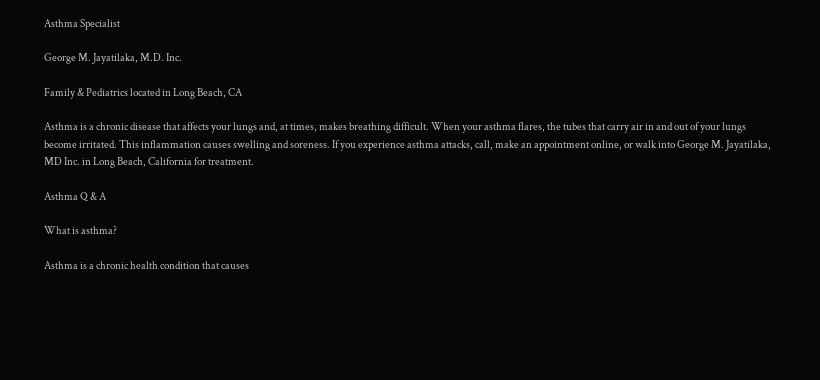Asthma Specialist

George M. Jayatilaka, M.D. Inc.

Family & Pediatrics located in Long Beach, CA

Asthma is a chronic disease that affects your lungs and, at times, makes breathing difficult. When your asthma flares, the tubes that carry air in and out of your lungs become irritated. This inflammation causes swelling and soreness. If you experience asthma attacks, call, make an appointment online, or walk into George M. Jayatilaka, MD Inc. in Long Beach, California for treatment.

Asthma Q & A

What is asthma?

Asthma is a chronic health condition that causes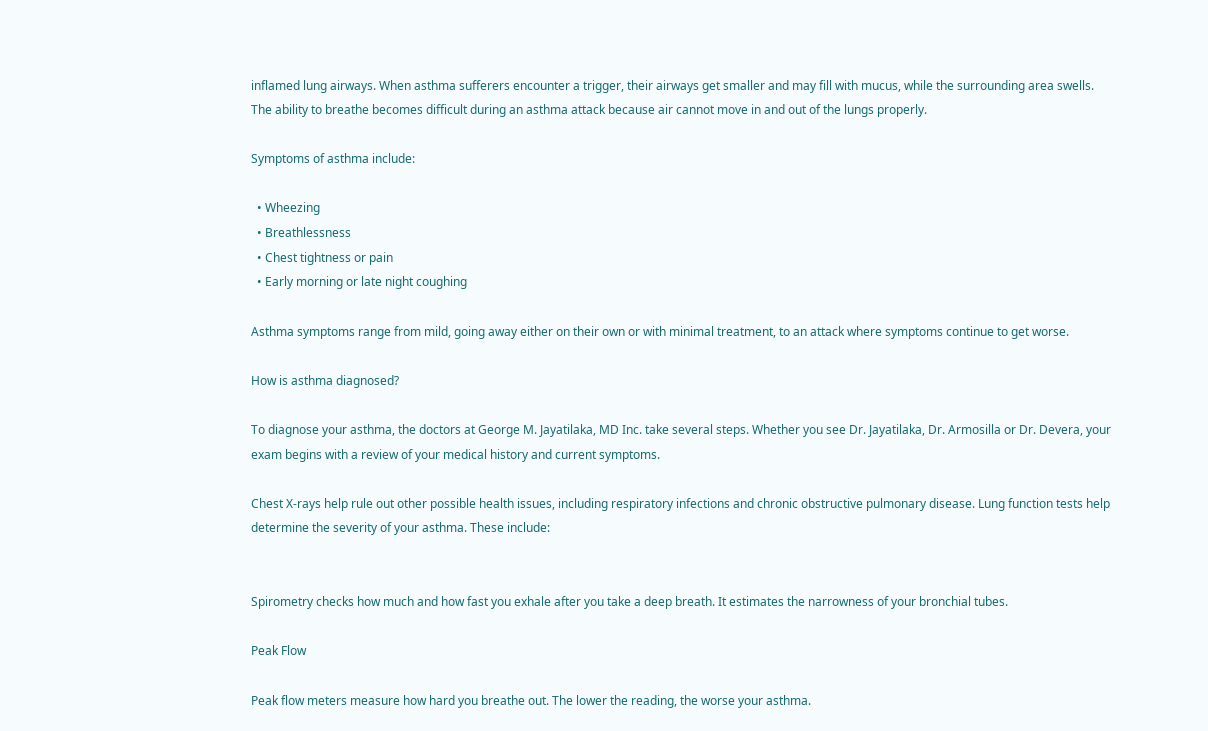inflamed lung airways. When asthma sufferers encounter a trigger, their airways get smaller and may fill with mucus, while the surrounding area swells. The ability to breathe becomes difficult during an asthma attack because air cannot move in and out of the lungs properly.

Symptoms of asthma include:

  • Wheezing
  • Breathlessness
  • Chest tightness or pain
  • Early morning or late night coughing

Asthma symptoms range from mild, going away either on their own or with minimal treatment, to an attack where symptoms continue to get worse.

How is asthma diagnosed?

To diagnose your asthma, the doctors at George M. Jayatilaka, MD Inc. take several steps. Whether you see Dr. Jayatilaka, Dr. Armosilla or Dr. Devera, your exam begins with a review of your medical history and current symptoms.

Chest X-rays help rule out other possible health issues, including respiratory infections and chronic obstructive pulmonary disease. Lung function tests help determine the severity of your asthma. These include:


Spirometry checks how much and how fast you exhale after you take a deep breath. It estimates the narrowness of your bronchial tubes.

Peak Flow

Peak flow meters measure how hard you breathe out. The lower the reading, the worse your asthma.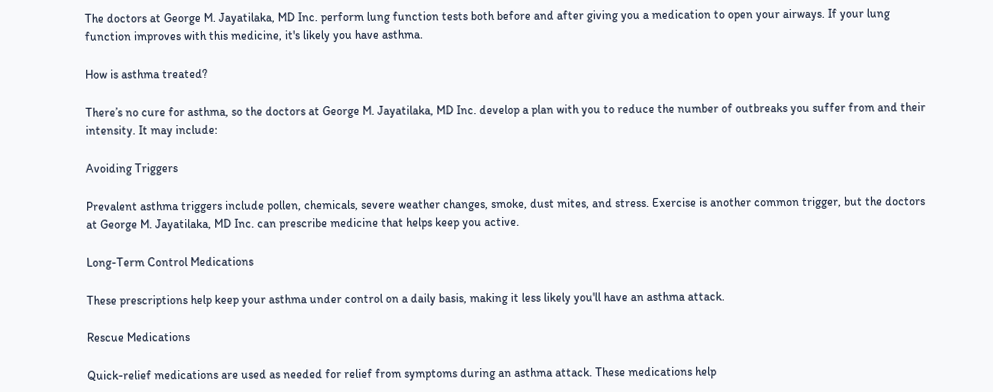The doctors at George M. Jayatilaka, MD Inc. perform lung function tests both before and after giving you a medication to open your airways. If your lung function improves with this medicine, it's likely you have asthma.

How is asthma treated?

There’s no cure for asthma, so the doctors at George M. Jayatilaka, MD Inc. develop a plan with you to reduce the number of outbreaks you suffer from and their intensity. It may include:

Avoiding Triggers

Prevalent asthma triggers include pollen, chemicals, severe weather changes, smoke, dust mites, and stress. Exercise is another common trigger, but the doctors at George M. Jayatilaka, MD Inc. can prescribe medicine that helps keep you active.

Long-Term Control Medications

These prescriptions help keep your asthma under control on a daily basis, making it less likely you'll have an asthma attack.

Rescue Medications

Quick-relief medications are used as needed for relief from symptoms during an asthma attack. These medications help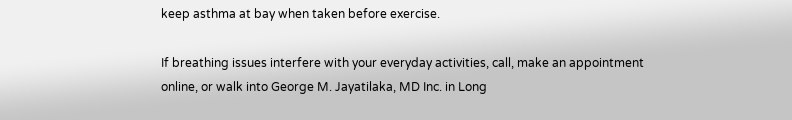keep asthma at bay when taken before exercise.

If breathing issues interfere with your everyday activities, call, make an appointment online, or walk into George M. Jayatilaka, MD Inc. in Long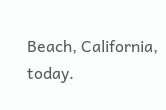Beach, California, today.